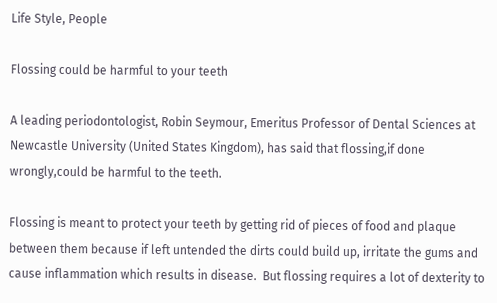Life Style, People

Flossing could be harmful to your teeth

A leading periodontologist, Robin Seymour, Emeritus Professor of Dental Sciences at Newcastle University (United States Kingdom), has said that flossing,if done wrongly,could be harmful to the teeth.

Flossing is meant to protect your teeth by getting rid of pieces of food and plaque between them because if left untended the dirts could build up, irritate the gums and cause inflammation which results in disease.  But flossing requires a lot of dexterity to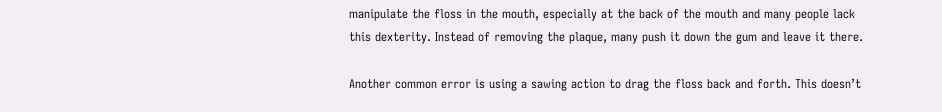manipulate the floss in the mouth, especially at the back of the mouth and many people lack this dexterity. Instead of removing the plaque, many push it down the gum and leave it there.

Another common error is using a sawing action to drag the floss back and forth. This doesn’t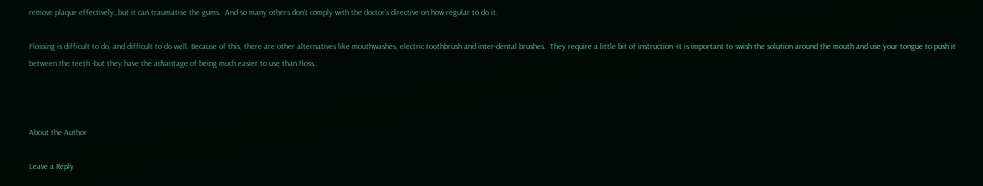remove plaque effectively, but it can traumatise the gums.  And so many others don’t comply with the doctor’s directive on how regular to do it.

Flossing is difficult to do, and difficult to do well. Because of this, there are other alternatives like mouthwashes, electric toothbrush and inter-dental brushes.  They require a little bit of instruction -it is important to swish the solution around the mouth and use your tongue to push it between the teeth -but they have the advantage of being much easier to use than floss.



About the Author

Leave a Reply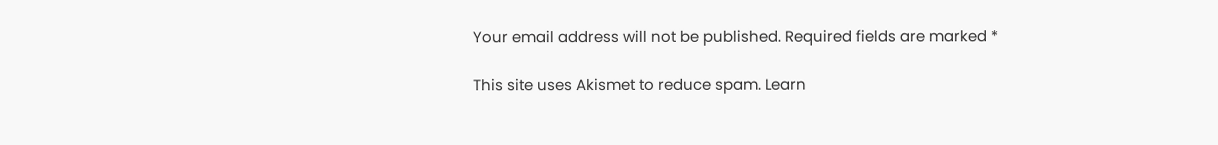Your email address will not be published. Required fields are marked *

This site uses Akismet to reduce spam. Learn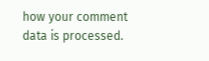how your comment data is processed.